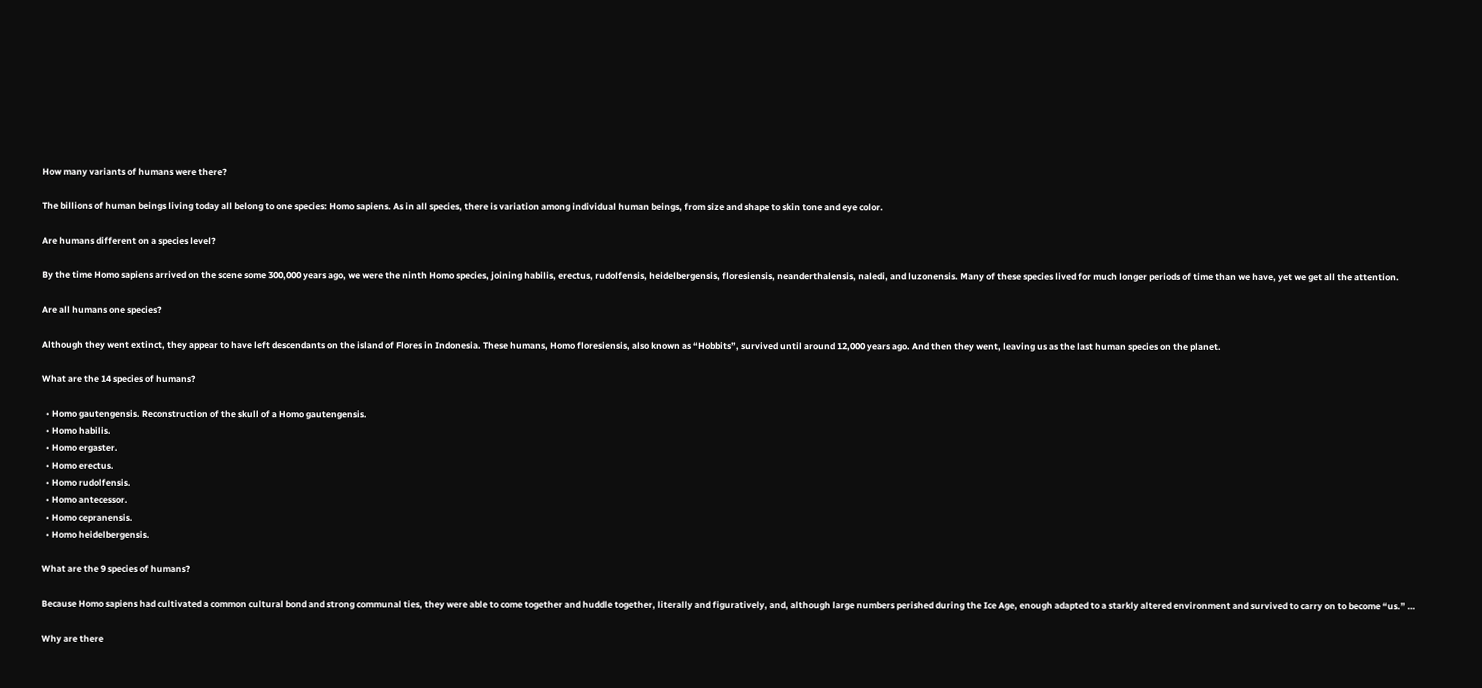How many variants of humans were there?

The billions of human beings living today all belong to one species: Homo sapiens. As in all species, there is variation among individual human beings, from size and shape to skin tone and eye color.

Are humans different on a species level?

By the time Homo sapiens arrived on the scene some 300,000 years ago, we were the ninth Homo species, joining habilis, erectus, rudolfensis, heidelbergensis, floresiensis, neanderthalensis, naledi, and luzonensis. Many of these species lived for much longer periods of time than we have, yet we get all the attention.

Are all humans one species?

Although they went extinct, they appear to have left descendants on the island of Flores in Indonesia. These humans, Homo floresiensis, also known as “Hobbits”, survived until around 12,000 years ago. And then they went, leaving us as the last human species on the planet.

What are the 14 species of humans?

  • Homo gautengensis. Reconstruction of the skull of a Homo gautengensis.
  • Homo habilis.
  • Homo ergaster.
  • Homo erectus.
  • Homo rudolfensis.
  • Homo antecessor.
  • Homo cepranensis.
  • Homo heidelbergensis.

What are the 9 species of humans?

Because Homo sapiens had cultivated a common cultural bond and strong communal ties, they were able to come together and huddle together, literally and figuratively, and, although large numbers perished during the Ice Age, enough adapted to a starkly altered environment and survived to carry on to become “us.” …

Why are there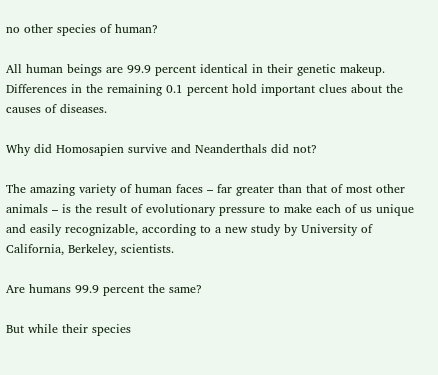no other species of human?

All human beings are 99.9 percent identical in their genetic makeup. Differences in the remaining 0.1 percent hold important clues about the causes of diseases.

Why did Homosapien survive and Neanderthals did not?

The amazing variety of human faces – far greater than that of most other animals – is the result of evolutionary pressure to make each of us unique and easily recognizable, according to a new study by University of California, Berkeley, scientists.

Are humans 99.9 percent the same?

But while their species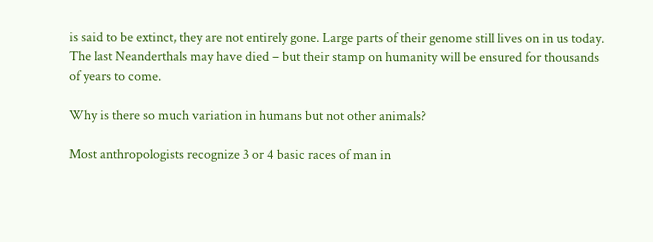is said to be extinct, they are not entirely gone. Large parts of their genome still lives on in us today. The last Neanderthals may have died – but their stamp on humanity will be ensured for thousands of years to come.

Why is there so much variation in humans but not other animals?

Most anthropologists recognize 3 or 4 basic races of man in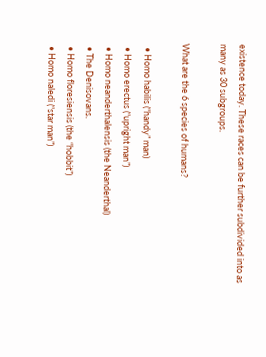existence today. These races can be further subdivided into as many as 30 subgroups.

What are the 6 species of humans?

  • Homo habilis (“handy” man)
  • Homo erectus (“upright man”)
  • Homo neanderthalensis (the Neanderthal)
  • The Denisovans.
  • Homo floresiensis (the “hobbit”)
  • Homo naledi (“star man”)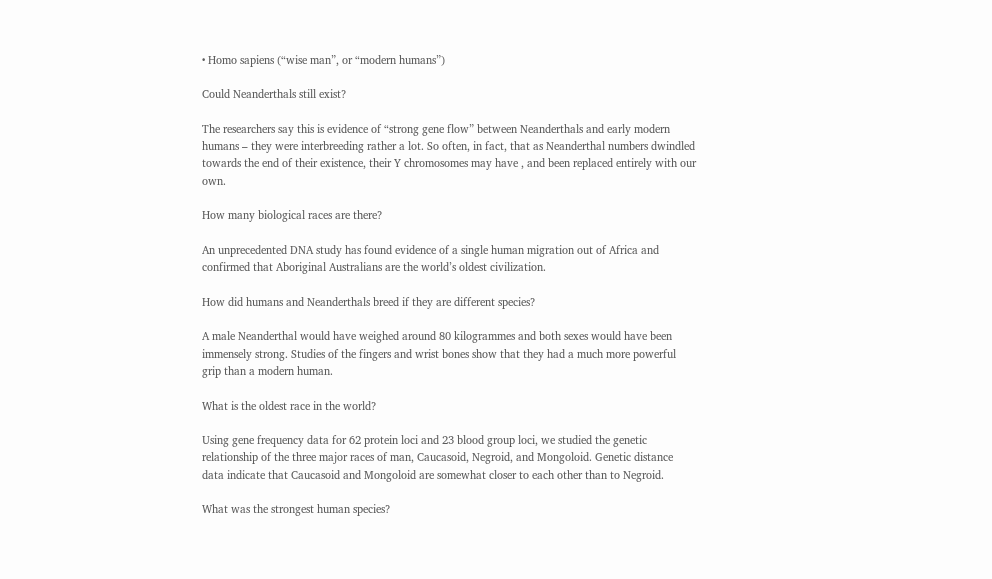• Homo sapiens (“wise man”, or “modern humans”)

Could Neanderthals still exist?

The researchers say this is evidence of “strong gene flow” between Neanderthals and early modern humans – they were interbreeding rather a lot. So often, in fact, that as Neanderthal numbers dwindled towards the end of their existence, their Y chromosomes may have , and been replaced entirely with our own.

How many biological races are there?

An unprecedented DNA study has found evidence of a single human migration out of Africa and confirmed that Aboriginal Australians are the world’s oldest civilization.

How did humans and Neanderthals breed if they are different species?

A male Neanderthal would have weighed around 80 kilogrammes and both sexes would have been immensely strong. Studies of the fingers and wrist bones show that they had a much more powerful grip than a modern human.

What is the oldest race in the world?

Using gene frequency data for 62 protein loci and 23 blood group loci, we studied the genetic relationship of the three major races of man, Caucasoid, Negroid, and Mongoloid. Genetic distance data indicate that Caucasoid and Mongoloid are somewhat closer to each other than to Negroid.

What was the strongest human species?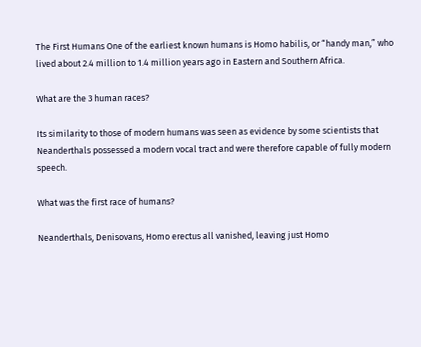The First Humans One of the earliest known humans is Homo habilis, or “handy man,” who lived about 2.4 million to 1.4 million years ago in Eastern and Southern Africa.

What are the 3 human races?

Its similarity to those of modern humans was seen as evidence by some scientists that Neanderthals possessed a modern vocal tract and were therefore capable of fully modern speech.

What was the first race of humans?

Neanderthals, Denisovans, Homo erectus all vanished, leaving just Homo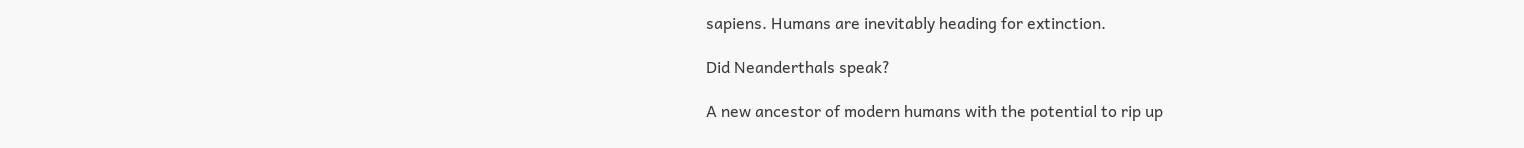sapiens. Humans are inevitably heading for extinction.

Did Neanderthals speak?

A new ancestor of modern humans with the potential to rip up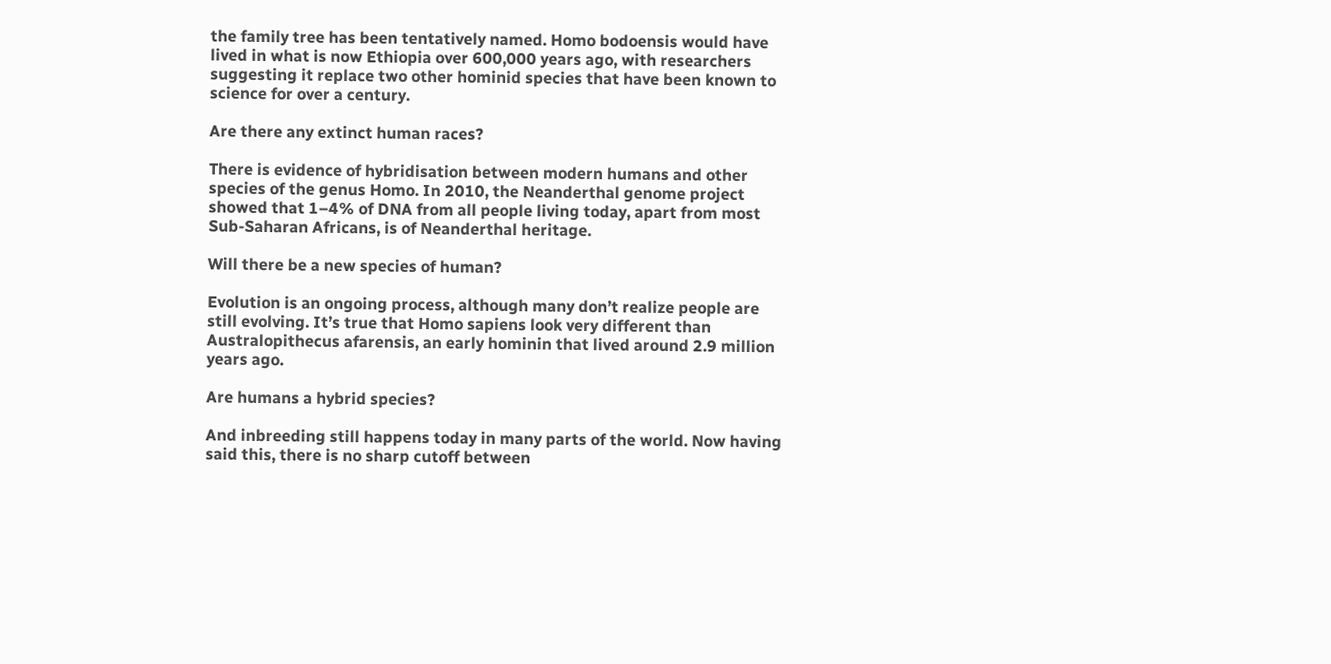the family tree has been tentatively named. Homo bodoensis would have lived in what is now Ethiopia over 600,000 years ago, with researchers suggesting it replace two other hominid species that have been known to science for over a century.

Are there any extinct human races?

There is evidence of hybridisation between modern humans and other species of the genus Homo. In 2010, the Neanderthal genome project showed that 1–4% of DNA from all people living today, apart from most Sub-Saharan Africans, is of Neanderthal heritage.

Will there be a new species of human?

Evolution is an ongoing process, although many don’t realize people are still evolving. It’s true that Homo sapiens look very different than Australopithecus afarensis, an early hominin that lived around 2.9 million years ago.

Are humans a hybrid species?

And inbreeding still happens today in many parts of the world. Now having said this, there is no sharp cutoff between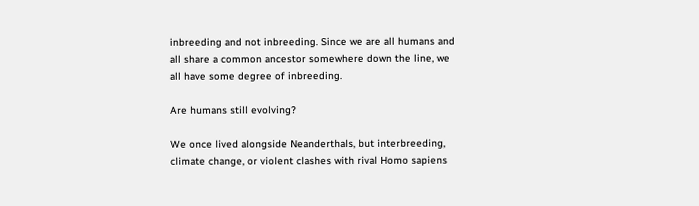inbreeding and not inbreeding. Since we are all humans and all share a common ancestor somewhere down the line, we all have some degree of inbreeding.

Are humans still evolving?

We once lived alongside Neanderthals, but interbreeding, climate change, or violent clashes with rival Homo sapiens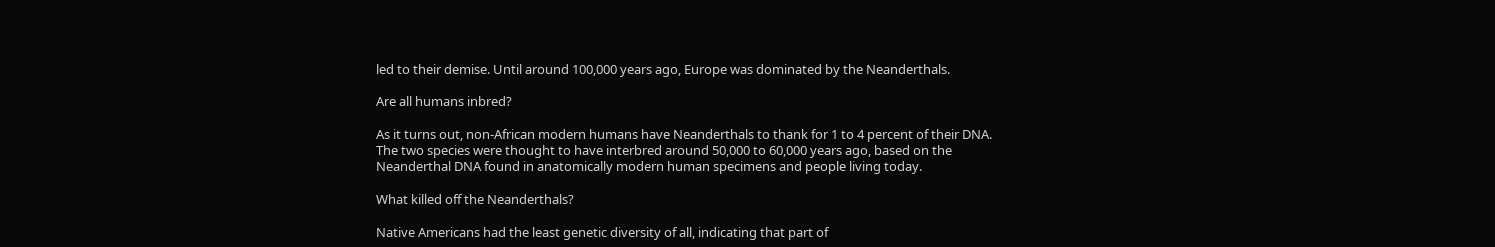led to their demise. Until around 100,000 years ago, Europe was dominated by the Neanderthals.

Are all humans inbred?

As it turns out, non-African modern humans have Neanderthals to thank for 1 to 4 percent of their DNA. The two species were thought to have interbred around 50,000 to 60,000 years ago, based on the Neanderthal DNA found in anatomically modern human specimens and people living today.

What killed off the Neanderthals?

Native Americans had the least genetic diversity of all, indicating that part of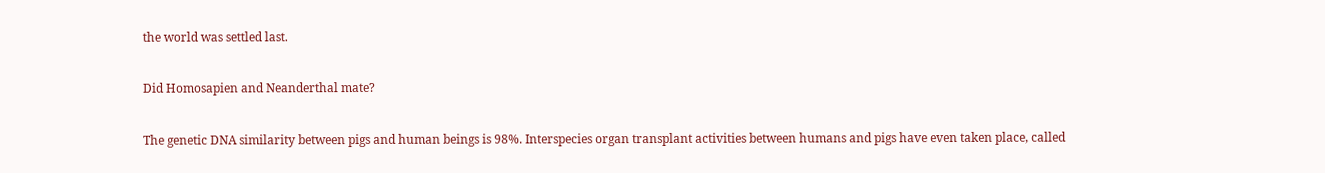the world was settled last.

Did Homosapien and Neanderthal mate?

The genetic DNA similarity between pigs and human beings is 98%. Interspecies organ transplant activities between humans and pigs have even taken place, called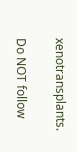xenotransplants.

Do NOT follow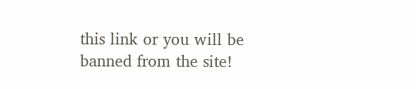this link or you will be banned from the site!